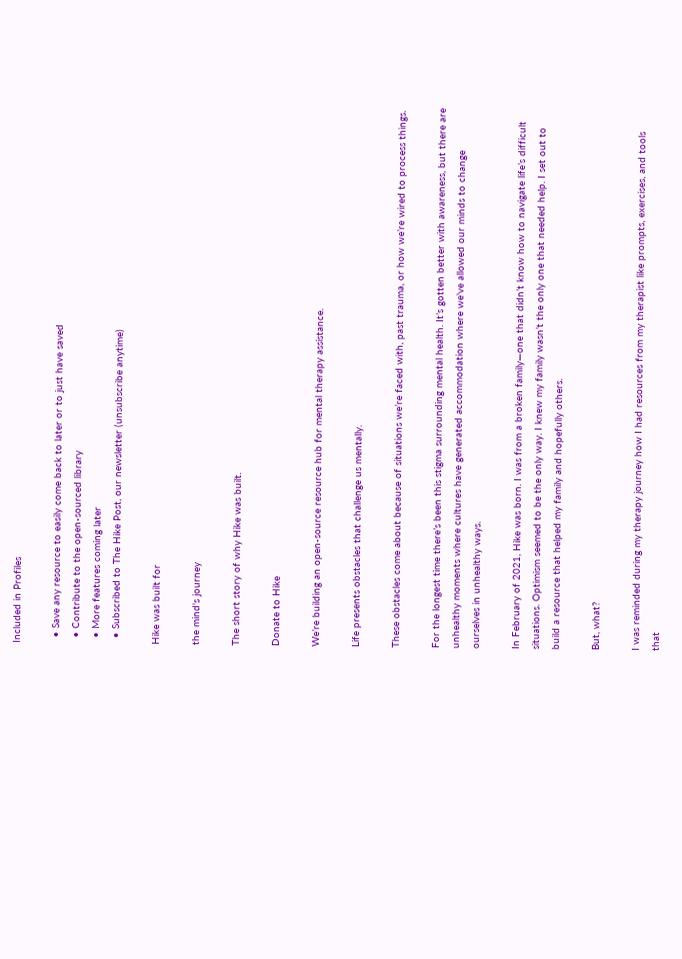Included in Profiles

  • Save any resource to easily come back to later or to just have saved
  • Contribute to the open-sourced library
  • More features coming later
  • Subscribed to The Hike Post, our newsletter (unsubscribe anytime)

Hike was built for

the mind's journey

The short story of why Hike was built.

Donate to Hike

We’re building an open-source resource hub for mental therapy assistance.

Life presents obstacles that challenge us mentally.

These obstacles come about because of situations we’re faced with, past trauma, or how we’re wired to process things.

For the longest time there’s been this stigma surrounding mental health. It’s gotten better with awareness, but there are unhealthy moments where cultures have generated accommodation where we've allowed our minds to change ourselves in unhealthy ways.

In February of 2021, Hike was born. I was from a broken family—one that didn’t know how to navigate life’s difficult situations. Optimism seemed to be the only way. I knew my family wasn’t the only one that needed help. I set out to build a resource that helped my family and hopefully others.

But, what?

I was reminded during my therapy journey how I had resources from my therapist like prompts, exercises, and tools that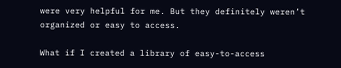were very helpful for me. But they definitely weren’t organized or easy to access.

What if I created a library of easy-to-access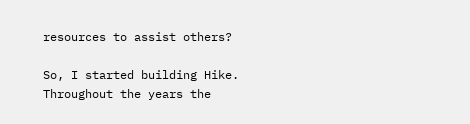resources to assist others?

So, I started building Hike. Throughout the years the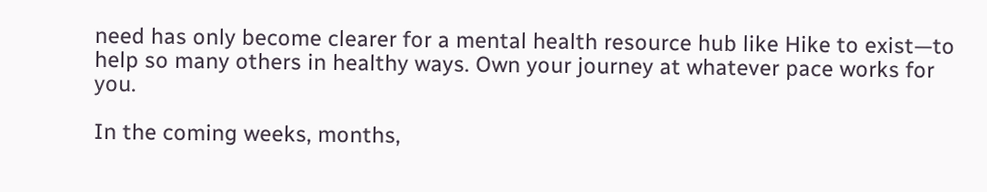need has only become clearer for a mental health resource hub like Hike to exist—to help so many others in healthy ways. Own your journey at whatever pace works for you.

In the coming weeks, months,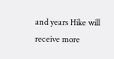and years Hike will receive more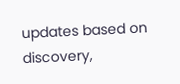updates based on discovery,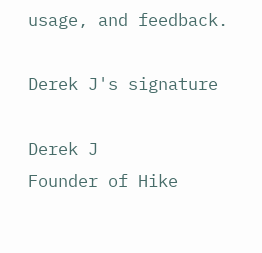usage, and feedback.

Derek J's signature

Derek J
Founder of Hike